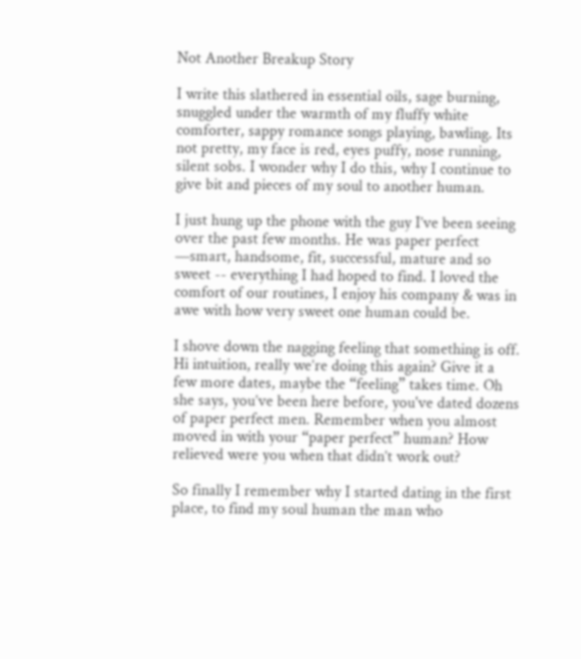Not Another Breakup Story

I write this slathered in essential oils, sage burning, snuggled under the warmth of my fluffy white comforter, sappy romance songs playing, bawling. Its not pretty, my face is red, eyes puffy, nose running, silent sobs. I wonder why I do this, why I continue to give bit and pieces of my soul to another human.

I just hung up the phone with the guy I’ve been seeing over the past few months. He was paper perfect —smart, handsome, fit, successful, mature and so sweet -- everything I had hoped to find. I loved the comfort of our routines, I enjoy his company & was in awe with how very sweet one human could be.

I shove down the nagging feeling that something is off. Hi intuition, really we’re doing this again? Give it a few more dates, maybe the “feeling” takes time. Oh she says, you’ve been here before, you've dated dozens of paper perfect men. Remember when you almost moved in with your “paper perfect” human? How relieved were you when that didn’t work out?

So finally I remember why I started dating in the first place, to find my soul human the man who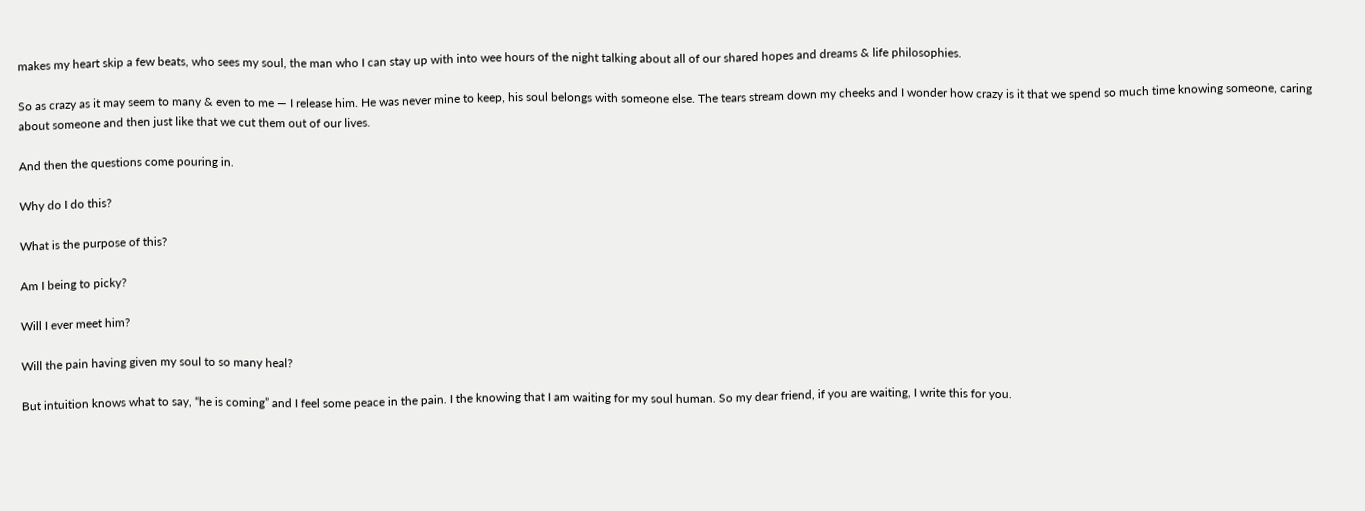makes my heart skip a few beats, who sees my soul, the man who I can stay up with into wee hours of the night talking about all of our shared hopes and dreams & life philosophies.

So as crazy as it may seem to many & even to me — I release him. He was never mine to keep, his soul belongs with someone else. The tears stream down my cheeks and I wonder how crazy is it that we spend so much time knowing someone, caring about someone and then just like that we cut them out of our lives.

And then the questions come pouring in.

Why do I do this?

What is the purpose of this?

Am I being to picky?

Will I ever meet him?

Will the pain having given my soul to so many heal?

But intuition knows what to say, “he is coming” and I feel some peace in the pain. I the knowing that I am waiting for my soul human. So my dear friend, if you are waiting, I write this for you.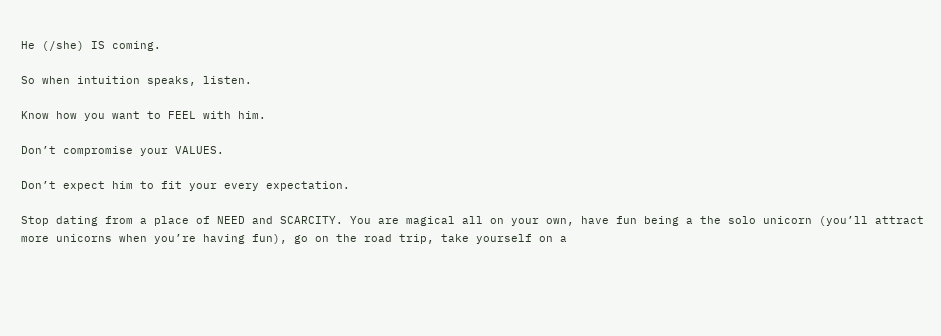He (/she) IS coming.

So when intuition speaks, listen.

Know how you want to FEEL with him.

Don’t compromise your VALUES.

Don’t expect him to fit your every expectation.

Stop dating from a place of NEED and SCARCITY. You are magical all on your own, have fun being a the solo unicorn (you’ll attract more unicorns when you’re having fun), go on the road trip, take yourself on a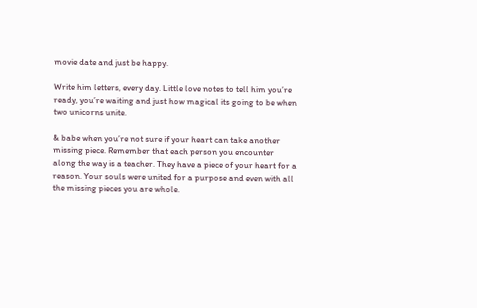movie date and just be happy.

Write him letters, every day. Little love notes to tell him you’re ready, you’re waiting and just how magical its going to be when two unicorns unite.

& babe when you’re not sure if your heart can take another missing piece. Remember that each person you encounter along the way is a teacher. They have a piece of your heart for a reason. Your souls were united for a purpose and even with all the missing pieces you are whole.